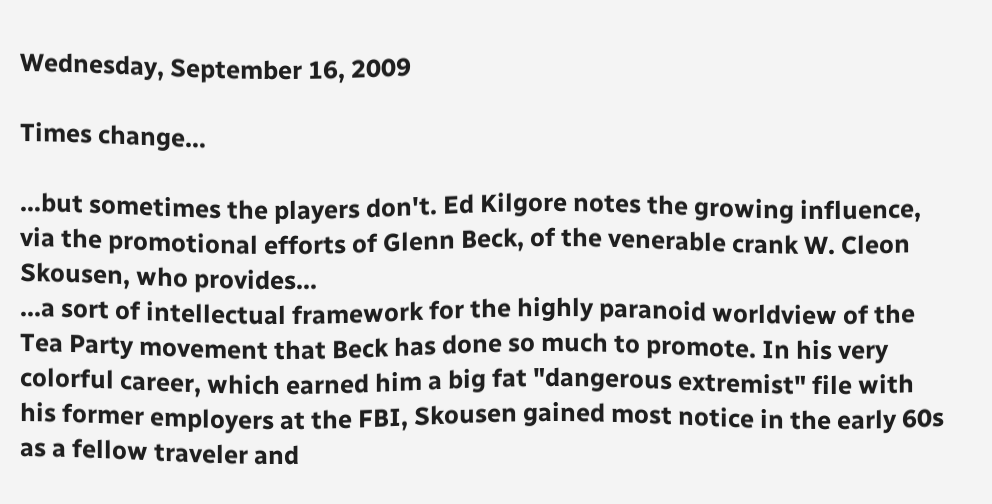Wednesday, September 16, 2009

Times change…

…but sometimes the players don't. Ed Kilgore notes the growing influence, via the promotional efforts of Glenn Beck, of the venerable crank W. Cleon Skousen, who provides...
...a sort of intellectual framework for the highly paranoid worldview of the Tea Party movement that Beck has done so much to promote. In his very colorful career, which earned him a big fat "dangerous extremist" file with his former employers at the FBI, Skousen gained most notice in the early 60s as a fellow traveler and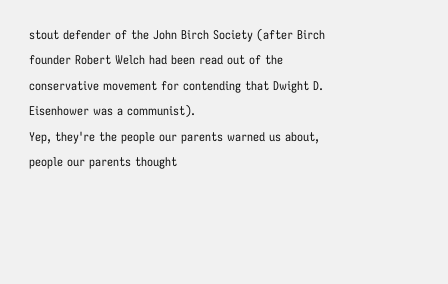stout defender of the John Birch Society (after Birch founder Robert Welch had been read out of the conservative movement for contending that Dwight D. Eisenhower was a communist).
Yep, they're the people our parents warned us about, people our parents thought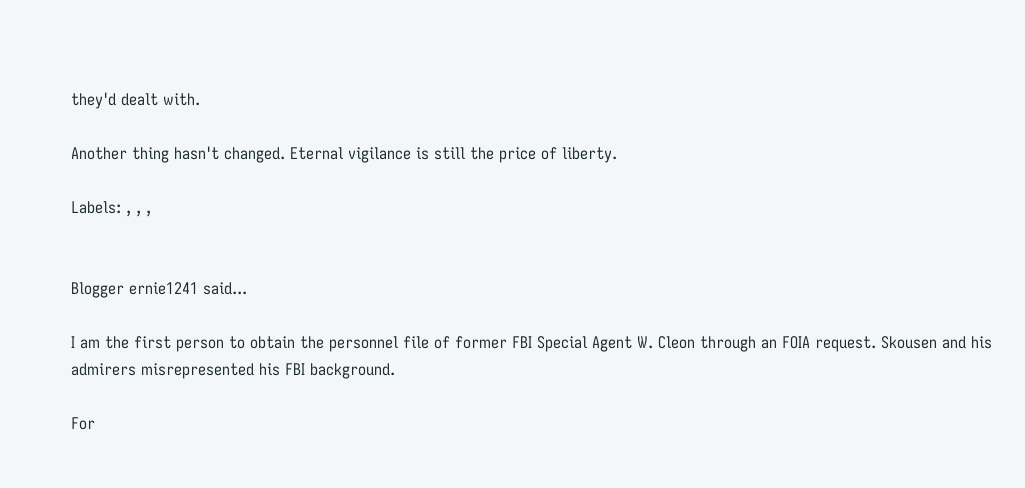they'd dealt with.

Another thing hasn't changed. Eternal vigilance is still the price of liberty.

Labels: , , ,


Blogger ernie1241 said...

I am the first person to obtain the personnel file of former FBI Special Agent W. Cleon through an FOIA request. Skousen and his admirers misrepresented his FBI background.

For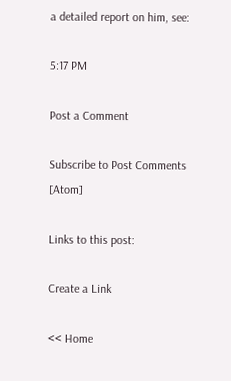a detailed report on him, see:

5:17 PM

Post a Comment

Subscribe to Post Comments [Atom]

Links to this post:

Create a Link

<< Home